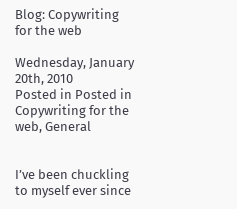Blog: Copywriting for the web

Wednesday, January 20th, 2010
Posted in Posted in Copywriting for the web, General


I’ve been chuckling to myself ever since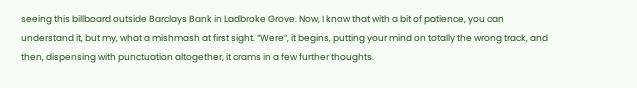seeing this billboard outside Barclays Bank in Ladbroke Grove. Now, I know that with a bit of patience, you can understand it, but my, what a mishmash at first sight. “Were”, it begins, putting your mind on totally the wrong track, and then, dispensing with punctuation altogether, it crams in a few further thoughts.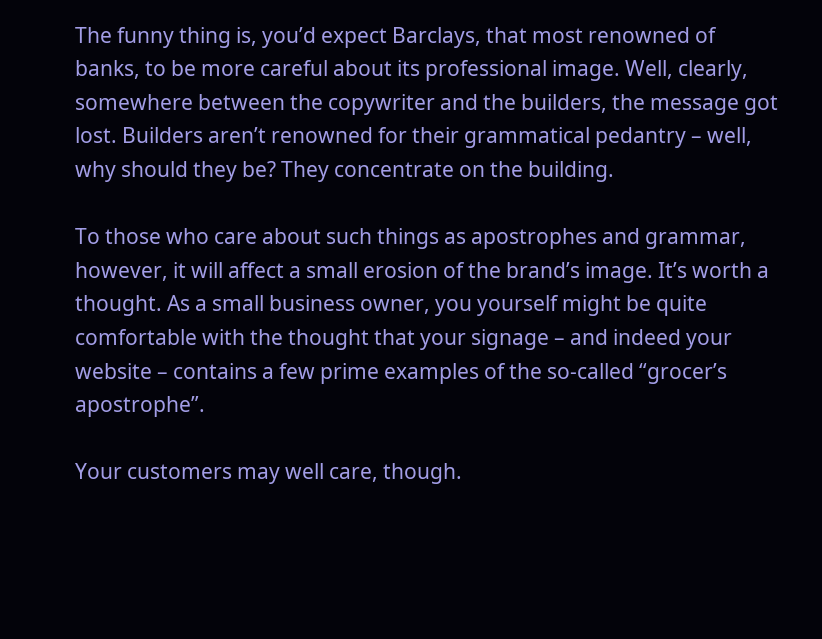The funny thing is, you’d expect Barclays, that most renowned of banks, to be more careful about its professional image. Well, clearly, somewhere between the copywriter and the builders, the message got lost. Builders aren’t renowned for their grammatical pedantry – well, why should they be? They concentrate on the building.

To those who care about such things as apostrophes and grammar, however, it will affect a small erosion of the brand’s image. It’s worth a thought. As a small business owner, you yourself might be quite comfortable with the thought that your signage – and indeed your website – contains a few prime examples of the so-called “grocer’s apostrophe”.

Your customers may well care, though.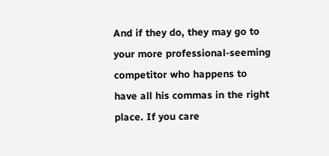And if they do, they may go to your more professional-seeming competitor who happens to have all his commas in the right place. If you care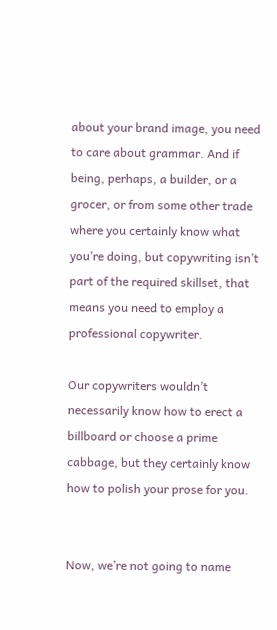about your brand image, you need to care about grammar. And if being, perhaps, a builder, or a grocer, or from some other trade where you certainly know what you’re doing, but copywriting isn’t part of the required skillset, that means you need to employ a professional copywriter.

Our copywriters wouldn’t necessarily know how to erect a billboard or choose a prime cabbage, but they certainly know how to polish your prose for you.


Now, we’re not going to name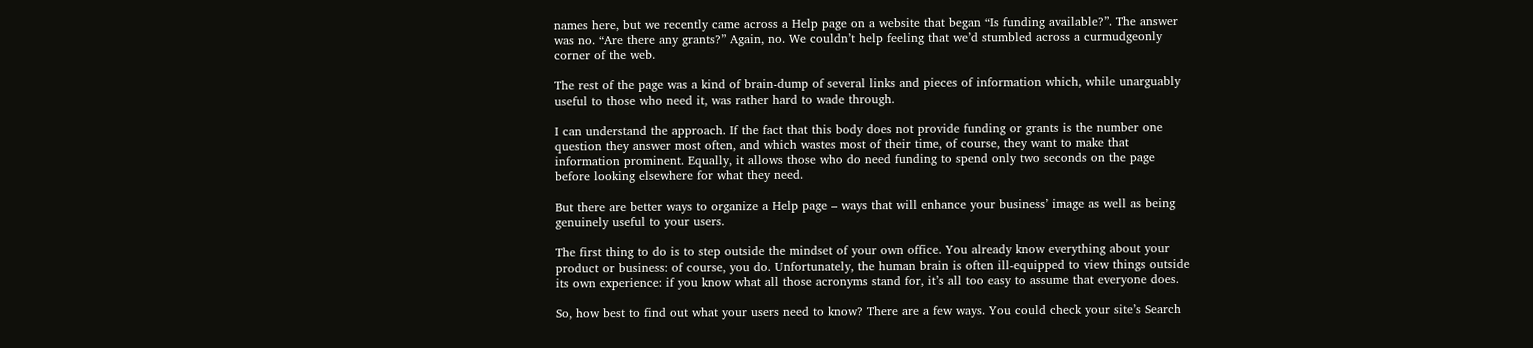names here, but we recently came across a Help page on a website that began “Is funding available?”. The answer was no. “Are there any grants?” Again, no. We couldn’t help feeling that we’d stumbled across a curmudgeonly corner of the web.

The rest of the page was a kind of brain-dump of several links and pieces of information which, while unarguably useful to those who need it, was rather hard to wade through.

I can understand the approach. If the fact that this body does not provide funding or grants is the number one question they answer most often, and which wastes most of their time, of course, they want to make that information prominent. Equally, it allows those who do need funding to spend only two seconds on the page before looking elsewhere for what they need.

But there are better ways to organize a Help page – ways that will enhance your business’ image as well as being genuinely useful to your users.

The first thing to do is to step outside the mindset of your own office. You already know everything about your product or business: of course, you do. Unfortunately, the human brain is often ill-equipped to view things outside its own experience: if you know what all those acronyms stand for, it’s all too easy to assume that everyone does.

So, how best to find out what your users need to know? There are a few ways. You could check your site’s Search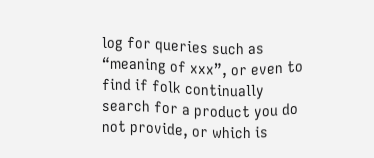log for queries such as “meaning of xxx”, or even to find if folk continually search for a product you do not provide, or which is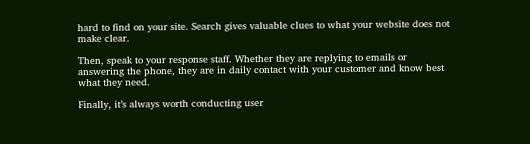hard to find on your site. Search gives valuable clues to what your website does not make clear.

Then, speak to your response staff. Whether they are replying to emails or answering the phone, they are in daily contact with your customer and know best what they need.

Finally, it’s always worth conducting user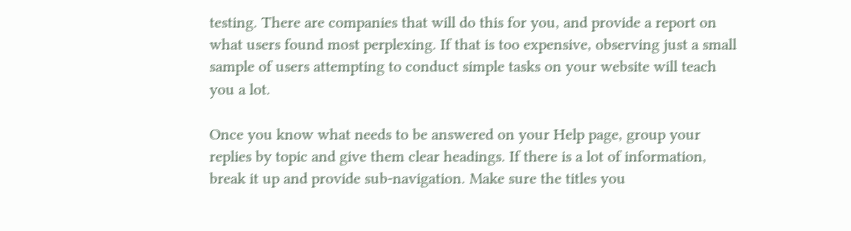testing. There are companies that will do this for you, and provide a report on what users found most perplexing. If that is too expensive, observing just a small sample of users attempting to conduct simple tasks on your website will teach you a lot.

Once you know what needs to be answered on your Help page, group your replies by topic and give them clear headings. If there is a lot of information, break it up and provide sub-navigation. Make sure the titles you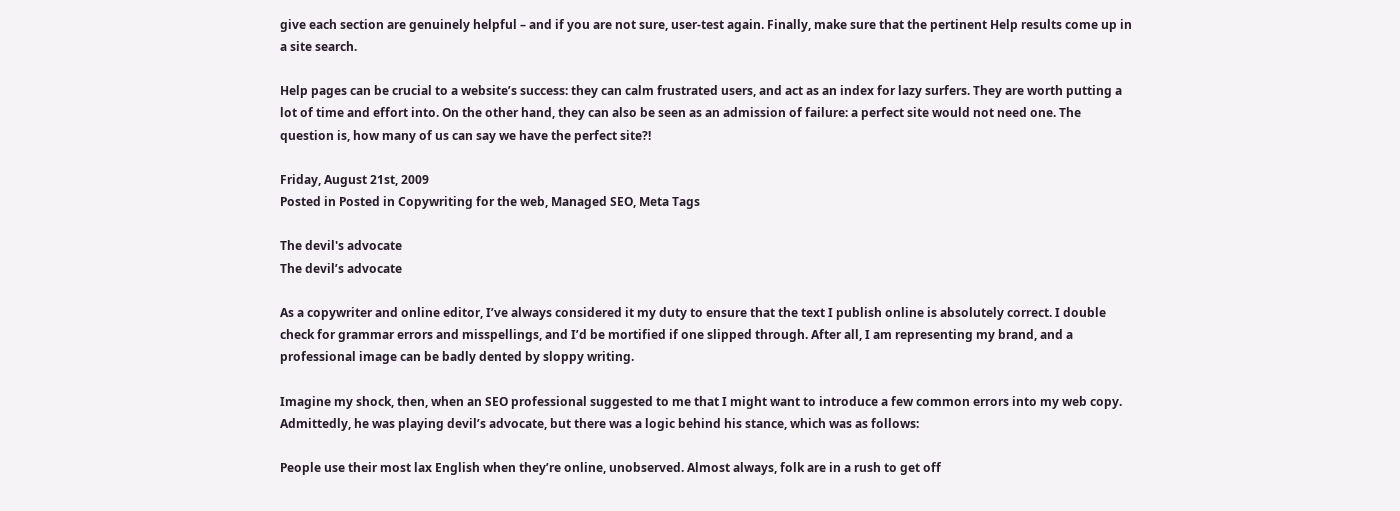give each section are genuinely helpful – and if you are not sure, user-test again. Finally, make sure that the pertinent Help results come up in a site search.

Help pages can be crucial to a website’s success: they can calm frustrated users, and act as an index for lazy surfers. They are worth putting a lot of time and effort into. On the other hand, they can also be seen as an admission of failure: a perfect site would not need one. The question is, how many of us can say we have the perfect site?!

Friday, August 21st, 2009
Posted in Posted in Copywriting for the web, Managed SEO, Meta Tags

The devil's advocate
The devil’s advocate

As a copywriter and online editor, I’ve always considered it my duty to ensure that the text I publish online is absolutely correct. I double check for grammar errors and misspellings, and I’d be mortified if one slipped through. After all, I am representing my brand, and a professional image can be badly dented by sloppy writing.

Imagine my shock, then, when an SEO professional suggested to me that I might want to introduce a few common errors into my web copy. Admittedly, he was playing devil’s advocate, but there was a logic behind his stance, which was as follows:

People use their most lax English when they’re online, unobserved. Almost always, folk are in a rush to get off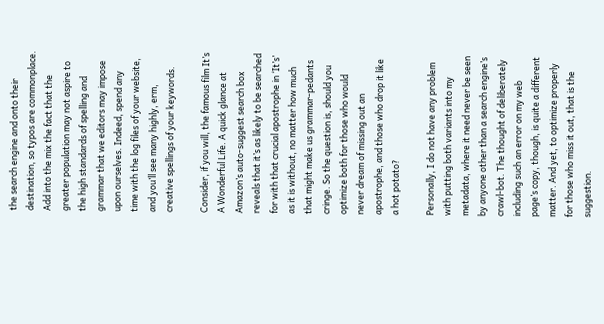the search engine and onto their destination, so typos are commonplace. Add into the mix the fact that the greater population may not aspire to the high standards of spelling and grammar that we editors may impose upon ourselves. Indeed, spend any time with the log files of your website, and you’ll see many highly, erm, creative spellings of your keywords.

Consider, if you will, the famous film It’s A Wonderful Life. A quick glance at Amazon’s auto-suggest search box reveals that it’s as likely to be searched for with that crucial apostrophe in ‘It’s’ as it is without, no matter how much that might make us grammar-pedants cringe. So the question is, should you optimize both for those who would never dream of missing out an apostrophe, and those who drop it like a hot potato?

Personally, I do not have any problem with putting both variants into my metadata, where it need never be seen by anyone other than a search engine’s crawl-bot. The thought of deliberately including such an error on my web page’s copy, though, is quite a different matter. And yet, to optimize properly for those who miss it out, that is the suggestion.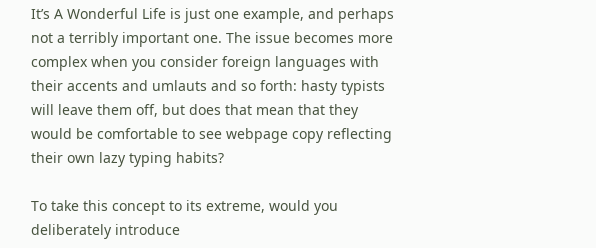It’s A Wonderful Life is just one example, and perhaps not a terribly important one. The issue becomes more complex when you consider foreign languages with their accents and umlauts and so forth: hasty typists will leave them off, but does that mean that they would be comfortable to see webpage copy reflecting their own lazy typing habits?

To take this concept to its extreme, would you deliberately introduce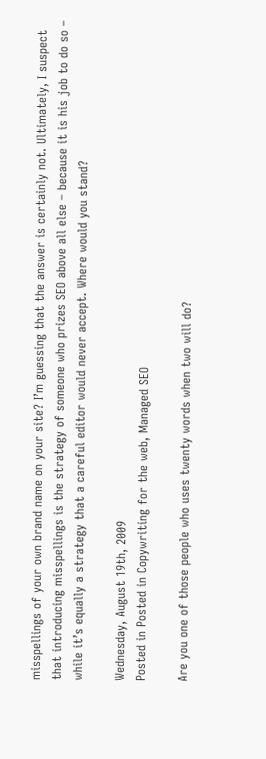misspellings of your own brand name on your site? I’m guessing that the answer is certainly not. Ultimately, I suspect that introducing misspellings is the strategy of someone who prizes SEO above all else – because it is his job to do so – while it’s equally a strategy that a careful editor would never accept. Where would you stand?

Wednesday, August 19th, 2009
Posted in Posted in Copywriting for the web, Managed SEO

Are you one of those people who uses twenty words when two will do?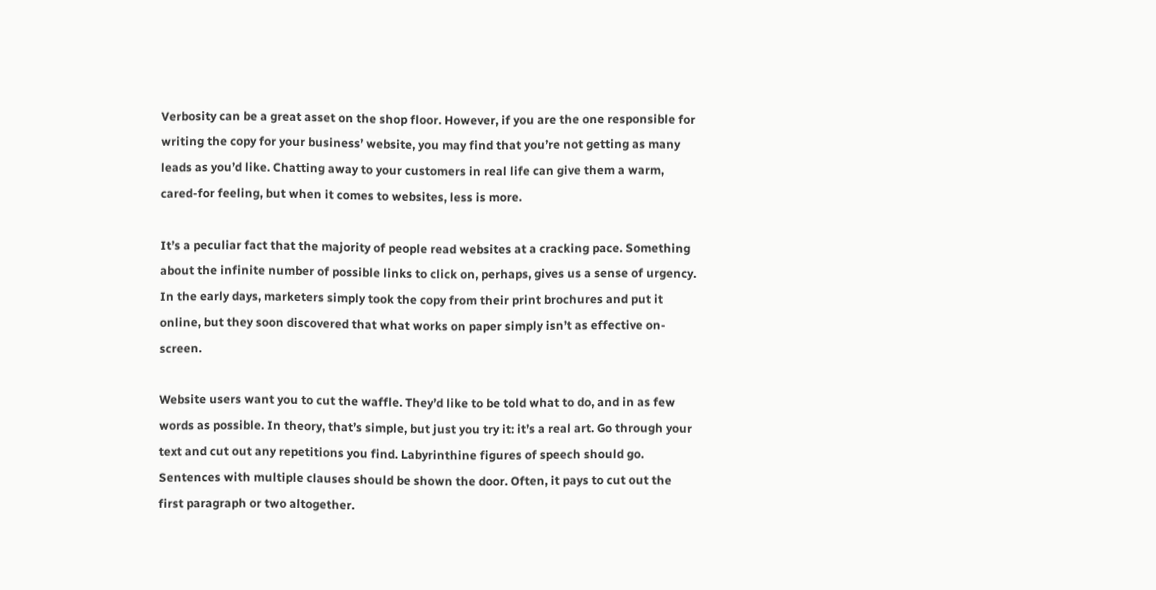Verbosity can be a great asset on the shop floor. However, if you are the one responsible for writing the copy for your business’ website, you may find that you’re not getting as many leads as you’d like. Chatting away to your customers in real life can give them a warm, cared-for feeling, but when it comes to websites, less is more.

It’s a peculiar fact that the majority of people read websites at a cracking pace. Something about the infinite number of possible links to click on, perhaps, gives us a sense of urgency. In the early days, marketers simply took the copy from their print brochures and put it online, but they soon discovered that what works on paper simply isn’t as effective on-screen.

Website users want you to cut the waffle. They’d like to be told what to do, and in as few words as possible. In theory, that’s simple, but just you try it: it’s a real art. Go through your text and cut out any repetitions you find. Labyrinthine figures of speech should go. Sentences with multiple clauses should be shown the door. Often, it pays to cut out the first paragraph or two altogether.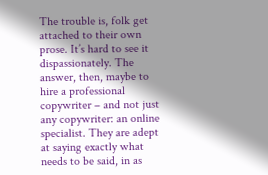The trouble is, folk get attached to their own prose. It’s hard to see it dispassionately. The answer, then, maybe to hire a professional copywriter – and not just any copywriter: an online specialist. They are adept at saying exactly what needs to be said, in as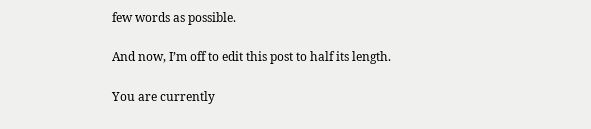few words as possible.

And now, I’m off to edit this post to half its length.

You are currently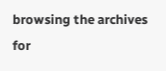browsing the archives for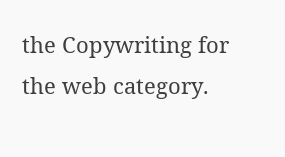the Copywriting for the web category.